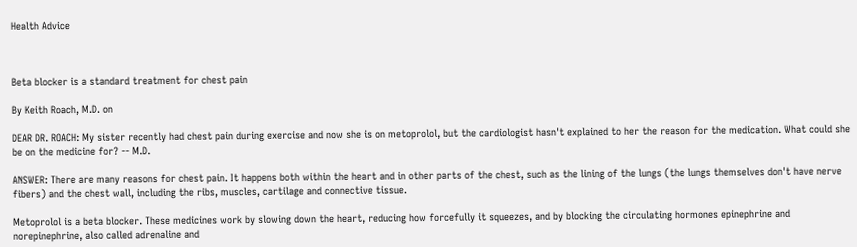Health Advice



Beta blocker is a standard treatment for chest pain

By Keith Roach, M.D. on

DEAR DR. ROACH: My sister recently had chest pain during exercise and now she is on metoprolol, but the cardiologist hasn't explained to her the reason for the medication. What could she be on the medicine for? -- M.D.

ANSWER: There are many reasons for chest pain. It happens both within the heart and in other parts of the chest, such as the lining of the lungs (the lungs themselves don't have nerve fibers) and the chest wall, including the ribs, muscles, cartilage and connective tissue.

Metoprolol is a beta blocker. These medicines work by slowing down the heart, reducing how forcefully it squeezes, and by blocking the circulating hormones epinephrine and norepinephrine, also called adrenaline and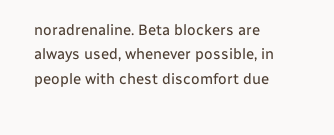noradrenaline. Beta blockers are always used, whenever possible, in people with chest discomfort due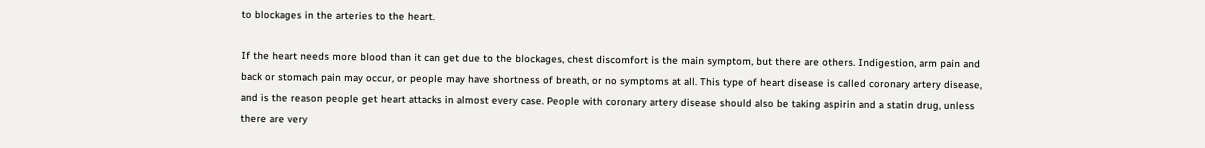to blockages in the arteries to the heart.

If the heart needs more blood than it can get due to the blockages, chest discomfort is the main symptom, but there are others. Indigestion, arm pain and back or stomach pain may occur, or people may have shortness of breath, or no symptoms at all. This type of heart disease is called coronary artery disease, and is the reason people get heart attacks in almost every case. People with coronary artery disease should also be taking aspirin and a statin drug, unless there are very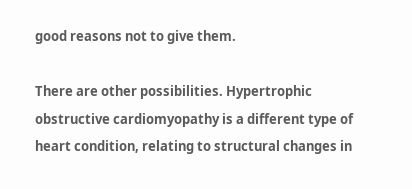good reasons not to give them.

There are other possibilities. Hypertrophic obstructive cardiomyopathy is a different type of heart condition, relating to structural changes in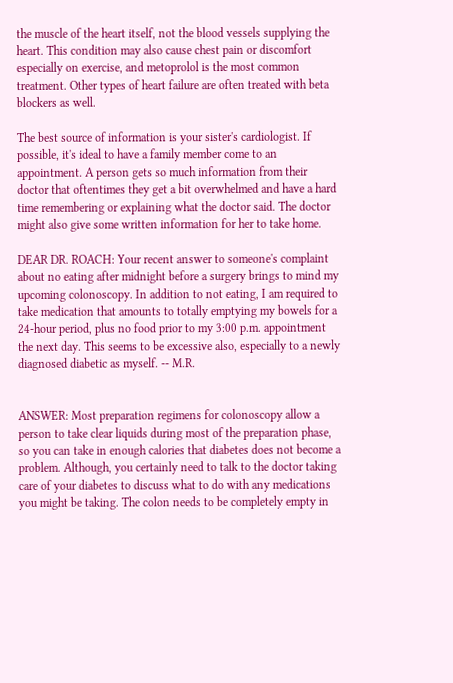the muscle of the heart itself, not the blood vessels supplying the heart. This condition may also cause chest pain or discomfort especially on exercise, and metoprolol is the most common treatment. Other types of heart failure are often treated with beta blockers as well.

The best source of information is your sister's cardiologist. If possible, it's ideal to have a family member come to an appointment. A person gets so much information from their doctor that oftentimes they get a bit overwhelmed and have a hard time remembering or explaining what the doctor said. The doctor might also give some written information for her to take home.

DEAR DR. ROACH: Your recent answer to someone's complaint about no eating after midnight before a surgery brings to mind my upcoming colonoscopy. In addition to not eating, I am required to take medication that amounts to totally emptying my bowels for a 24-hour period, plus no food prior to my 3:00 p.m. appointment the next day. This seems to be excessive also, especially to a newly diagnosed diabetic as myself. -- M.R.


ANSWER: Most preparation regimens for colonoscopy allow a person to take clear liquids during most of the preparation phase, so you can take in enough calories that diabetes does not become a problem. Although, you certainly need to talk to the doctor taking care of your diabetes to discuss what to do with any medications you might be taking. The colon needs to be completely empty in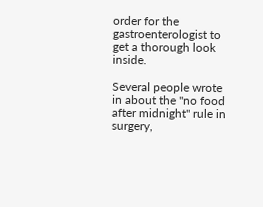order for the gastroenterologist to get a thorough look inside.

Several people wrote in about the "no food after midnight" rule in surgery,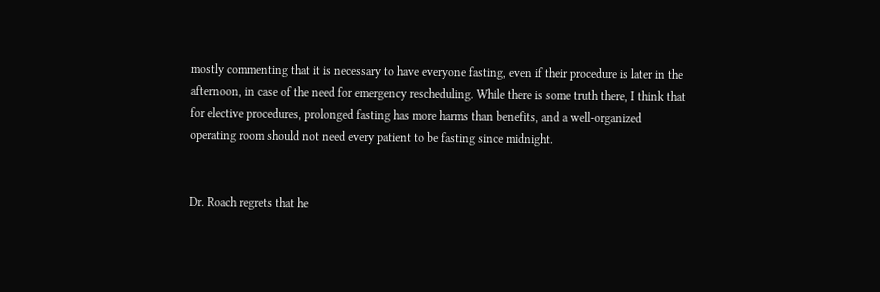mostly commenting that it is necessary to have everyone fasting, even if their procedure is later in the afternoon, in case of the need for emergency rescheduling. While there is some truth there, I think that for elective procedures, prolonged fasting has more harms than benefits, and a well-organized operating room should not need every patient to be fasting since midnight.


Dr. Roach regrets that he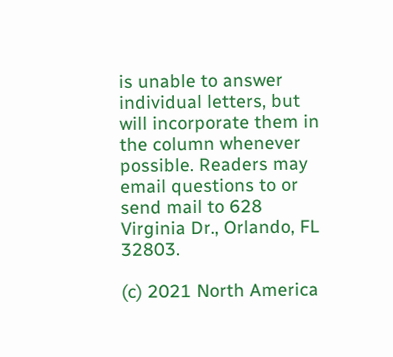is unable to answer individual letters, but will incorporate them in the column whenever possible. Readers may email questions to or send mail to 628 Virginia Dr., Orlando, FL 32803.

(c) 2021 North America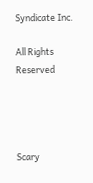Syndicate Inc.

All Rights Reserved




Scary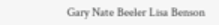Gary Nate Beeler Lisa Benson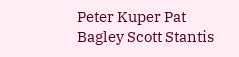Peter Kuper Pat Bagley Scott Stantis